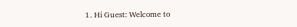1. Hi Guest: Welcome to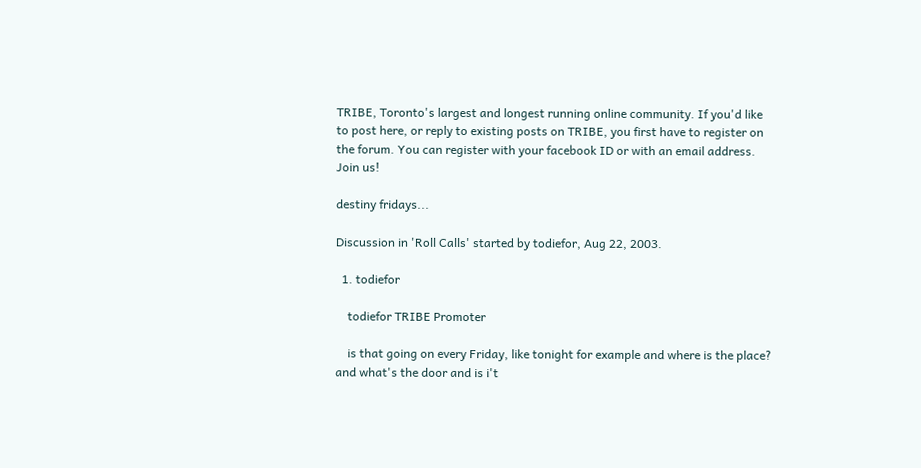TRIBE, Toronto's largest and longest running online community. If you'd like to post here, or reply to existing posts on TRIBE, you first have to register on the forum. You can register with your facebook ID or with an email address. Join us!

destiny fridays...

Discussion in 'Roll Calls' started by todiefor, Aug 22, 2003.

  1. todiefor

    todiefor TRIBE Promoter

    is that going on every Friday, like tonight for example and where is the place? and what's the door and is i't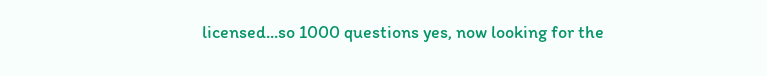licensed...so 1000 questions yes, now looking for the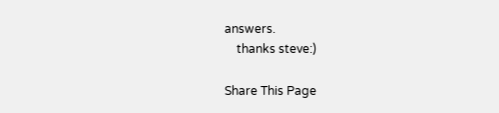answers.
    thanks steve:)

Share This Page